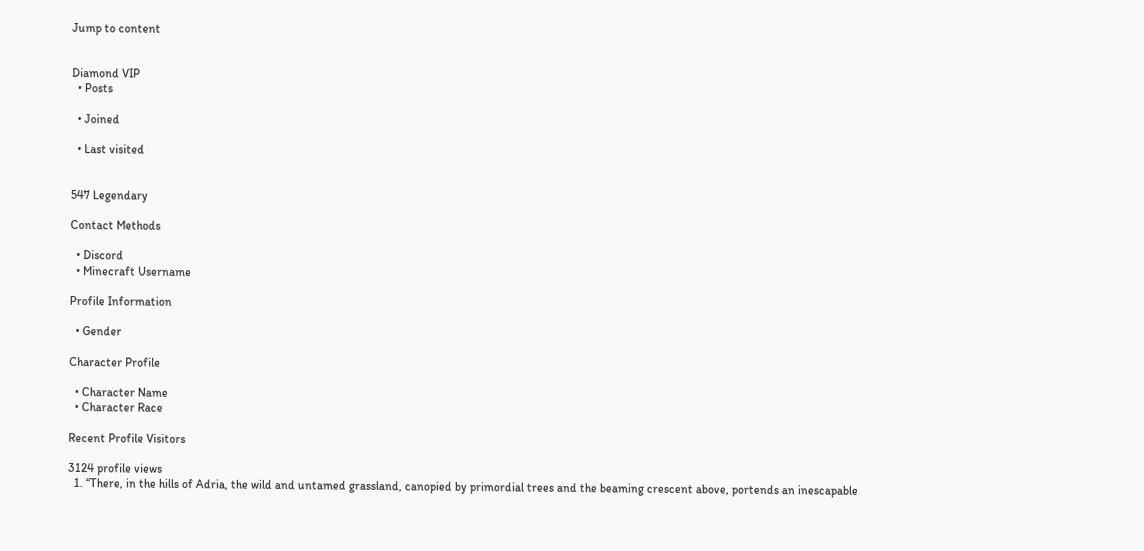Jump to content


Diamond VIP
  • Posts

  • Joined

  • Last visited


547 Legendary

Contact Methods

  • Discord
  • Minecraft Username

Profile Information

  • Gender

Character Profile

  • Character Name
  • Character Race

Recent Profile Visitors

3124 profile views
  1. “There, in the hills of Adria, the wild and untamed grassland, canopied by primordial trees and the beaming crescent above, portends an inescapable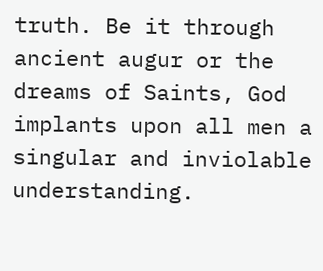truth. Be it through ancient augur or the dreams of Saints, God implants upon all men a singular and inviolable understanding.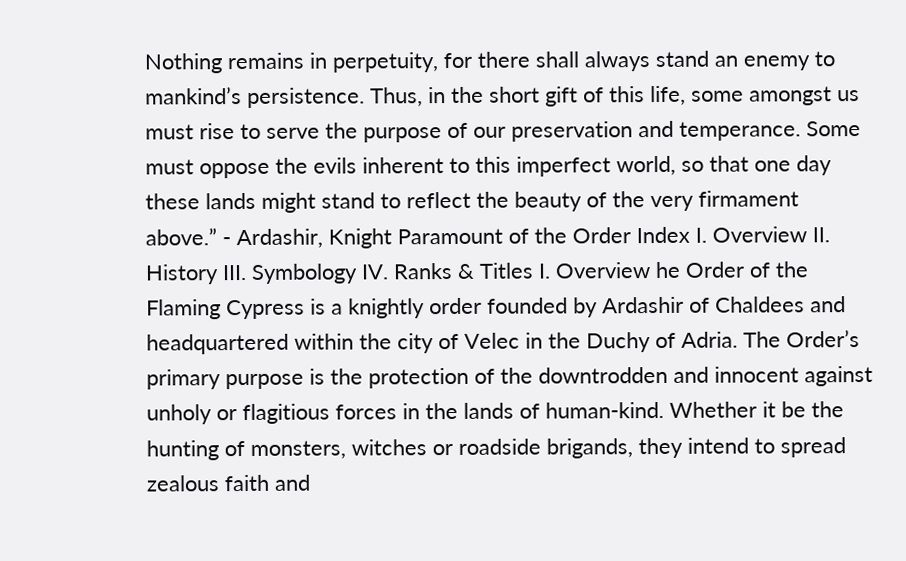Nothing remains in perpetuity, for there shall always stand an enemy to mankind’s persistence. Thus, in the short gift of this life, some amongst us must rise to serve the purpose of our preservation and temperance. Some must oppose the evils inherent to this imperfect world, so that one day these lands might stand to reflect the beauty of the very firmament above.” - Ardashir, Knight Paramount of the Order Index I. Overview II. History III. Symbology IV. Ranks & Titles I. Overview he Order of the Flaming Cypress is a knightly order founded by Ardashir of Chaldees and headquartered within the city of Velec in the Duchy of Adria. The Order’s primary purpose is the protection of the downtrodden and innocent against unholy or flagitious forces in the lands of human-kind. Whether it be the hunting of monsters, witches or roadside brigands, they intend to spread zealous faith and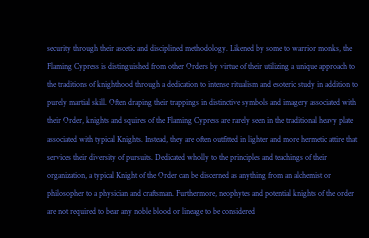security through their ascetic and disciplined methodology. Likened by some to warrior monks, the Flaming Cypress is distinguished from other Orders by virtue of their utilizing a unique approach to the traditions of knighthood through a dedication to intense ritualism and esoteric study in addition to purely martial skill. Often draping their trappings in distinctive symbols and imagery associated with their Order, knights and squires of the Flaming Cypress are rarely seen in the traditional heavy plate associated with typical Knights. Instead, they are often outfitted in lighter and more hermetic attire that services their diversity of pursuits. Dedicated wholly to the principles and teachings of their organization, a typical Knight of the Order can be discerned as anything from an alchemist or philosopher to a physician and craftsman. Furthermore, neophytes and potential knights of the order are not required to bear any noble blood or lineage to be considered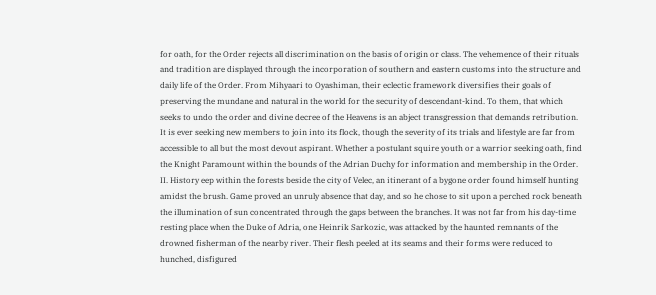for oath, for the Order rejects all discrimination on the basis of origin or class. The vehemence of their rituals and tradition are displayed through the incorporation of southern and eastern customs into the structure and daily life of the Order. From Mihyaari to Oyashiman, their eclectic framework diversifies their goals of preserving the mundane and natural in the world for the security of descendant-kind. To them, that which seeks to undo the order and divine decree of the Heavens is an abject transgression that demands retribution. It is ever seeking new members to join into its flock, though the severity of its trials and lifestyle are far from accessible to all but the most devout aspirant. Whether a postulant squire youth or a warrior seeking oath, find the Knight Paramount within the bounds of the Adrian Duchy for information and membership in the Order. II. History eep within the forests beside the city of Velec, an itinerant of a bygone order found himself hunting amidst the brush. Game proved an unruly absence that day, and so he chose to sit upon a perched rock beneath the illumination of sun concentrated through the gaps between the branches. It was not far from his day-time resting place when the Duke of Adria, one Heinrik Sarkozic, was attacked by the haunted remnants of the drowned fisherman of the nearby river. Their flesh peeled at its seams and their forms were reduced to hunched, disfigured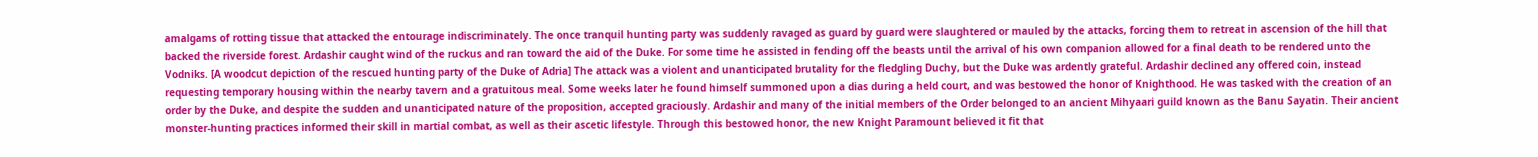amalgams of rotting tissue that attacked the entourage indiscriminately. The once tranquil hunting party was suddenly ravaged as guard by guard were slaughtered or mauled by the attacks, forcing them to retreat in ascension of the hill that backed the riverside forest. Ardashir caught wind of the ruckus and ran toward the aid of the Duke. For some time he assisted in fending off the beasts until the arrival of his own companion allowed for a final death to be rendered unto the Vodniks. [A woodcut depiction of the rescued hunting party of the Duke of Adria] The attack was a violent and unanticipated brutality for the fledgling Duchy, but the Duke was ardently grateful. Ardashir declined any offered coin, instead requesting temporary housing within the nearby tavern and a gratuitous meal. Some weeks later he found himself summoned upon a dias during a held court, and was bestowed the honor of Knighthood. He was tasked with the creation of an order by the Duke, and despite the sudden and unanticipated nature of the proposition, accepted graciously. Ardashir and many of the initial members of the Order belonged to an ancient Mihyaari guild known as the Banu Sayatin. Their ancient monster-hunting practices informed their skill in martial combat, as well as their ascetic lifestyle. Through this bestowed honor, the new Knight Paramount believed it fit that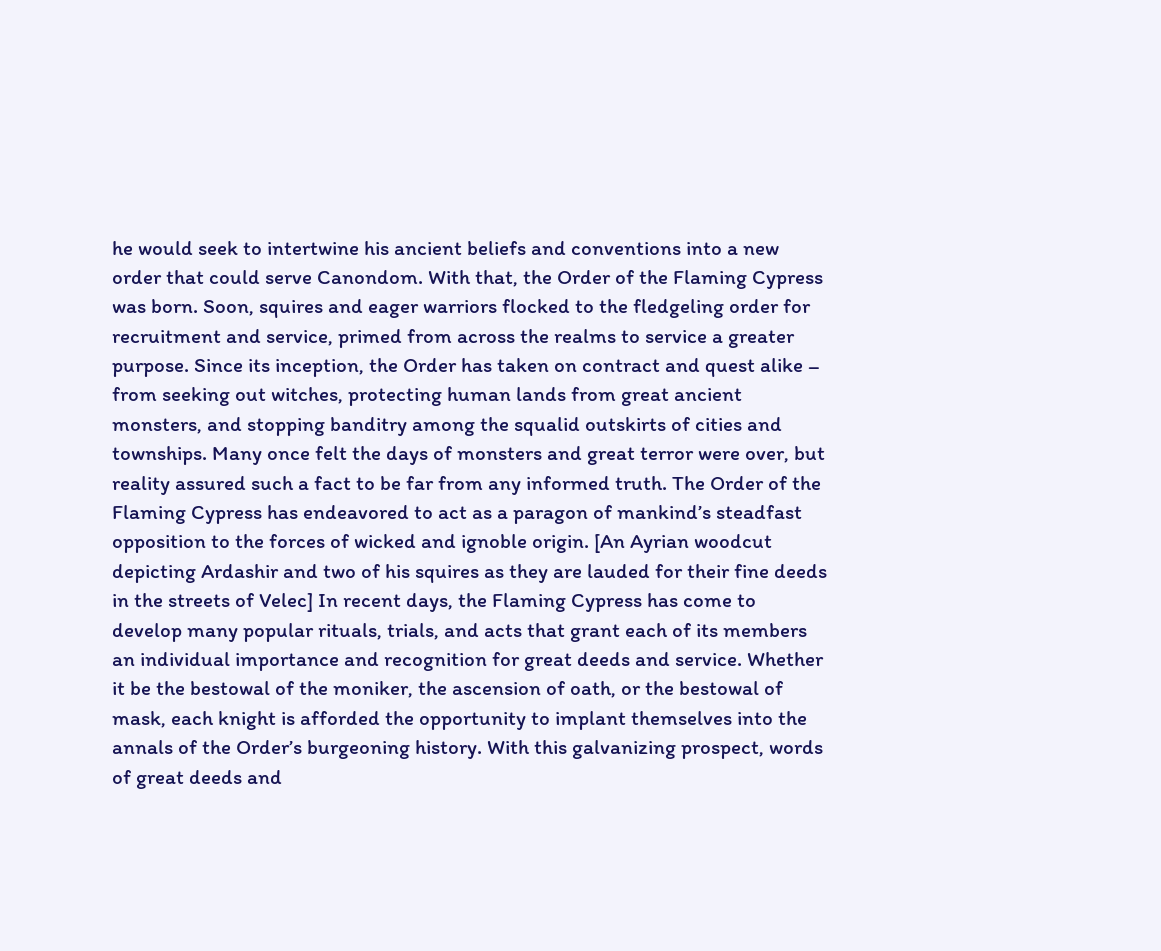he would seek to intertwine his ancient beliefs and conventions into a new order that could serve Canondom. With that, the Order of the Flaming Cypress was born. Soon, squires and eager warriors flocked to the fledgeling order for recruitment and service, primed from across the realms to service a greater purpose. Since its inception, the Order has taken on contract and quest alike – from seeking out witches, protecting human lands from great ancient monsters, and stopping banditry among the squalid outskirts of cities and townships. Many once felt the days of monsters and great terror were over, but reality assured such a fact to be far from any informed truth. The Order of the Flaming Cypress has endeavored to act as a paragon of mankind’s steadfast opposition to the forces of wicked and ignoble origin. [An Ayrian woodcut depicting Ardashir and two of his squires as they are lauded for their fine deeds in the streets of Velec] In recent days, the Flaming Cypress has come to develop many popular rituals, trials, and acts that grant each of its members an individual importance and recognition for great deeds and service. Whether it be the bestowal of the moniker, the ascension of oath, or the bestowal of mask, each knight is afforded the opportunity to implant themselves into the annals of the Order’s burgeoning history. With this galvanizing prospect, words of great deeds and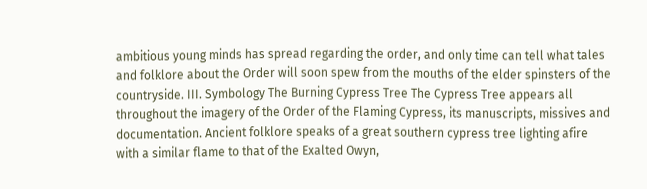ambitious young minds has spread regarding the order, and only time can tell what tales and folklore about the Order will soon spew from the mouths of the elder spinsters of the countryside. III. Symbology The Burning Cypress Tree The Cypress Tree appears all throughout the imagery of the Order of the Flaming Cypress, its manuscripts, missives and documentation. Ancient folklore speaks of a great southern cypress tree lighting afire with a similar flame to that of the Exalted Owyn,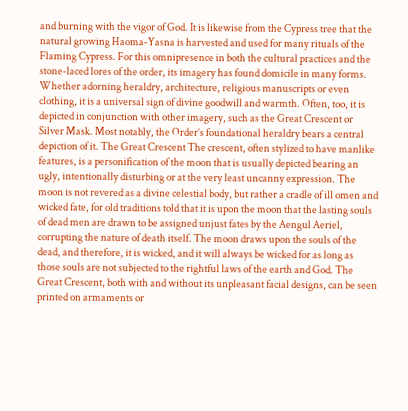and burning with the vigor of God. It is likewise from the Cypress tree that the natural growing Haoma-Yasna is harvested and used for many rituals of the Flaming Cypress. For this omnipresence in both the cultural practices and the stone-laced lores of the order, its imagery has found domicile in many forms. Whether adorning heraldry, architecture, religious manuscripts or even clothing, it is a universal sign of divine goodwill and warmth. Often, too, it is depicted in conjunction with other imagery, such as the Great Crescent or Silver Mask. Most notably, the Order’s foundational heraldry bears a central depiction of it. The Great Crescent The crescent, often stylized to have manlike features, is a personification of the moon that is usually depicted bearing an ugly, intentionally disturbing or at the very least uncanny expression. The moon is not revered as a divine celestial body, but rather a cradle of ill omen and wicked fate, for old traditions told that it is upon the moon that the lasting souls of dead men are drawn to be assigned unjust fates by the Aengul Aeriel, corrupting the nature of death itself. The moon draws upon the souls of the dead, and therefore, it is wicked, and it will always be wicked for as long as those souls are not subjected to the rightful laws of the earth and God. The Great Crescent, both with and without its unpleasant facial designs, can be seen printed on armaments or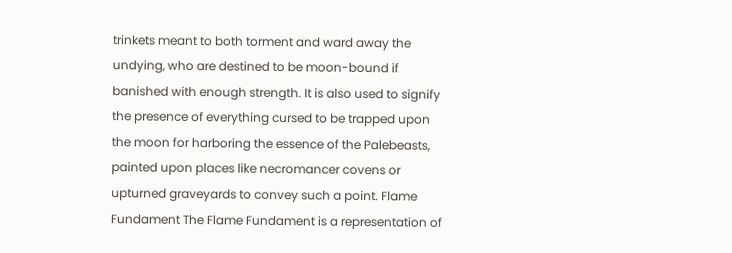trinkets meant to both torment and ward away the undying, who are destined to be moon-bound if banished with enough strength. It is also used to signify the presence of everything cursed to be trapped upon the moon for harboring the essence of the Palebeasts, painted upon places like necromancer covens or upturned graveyards to convey such a point. Flame Fundament The Flame Fundament is a representation of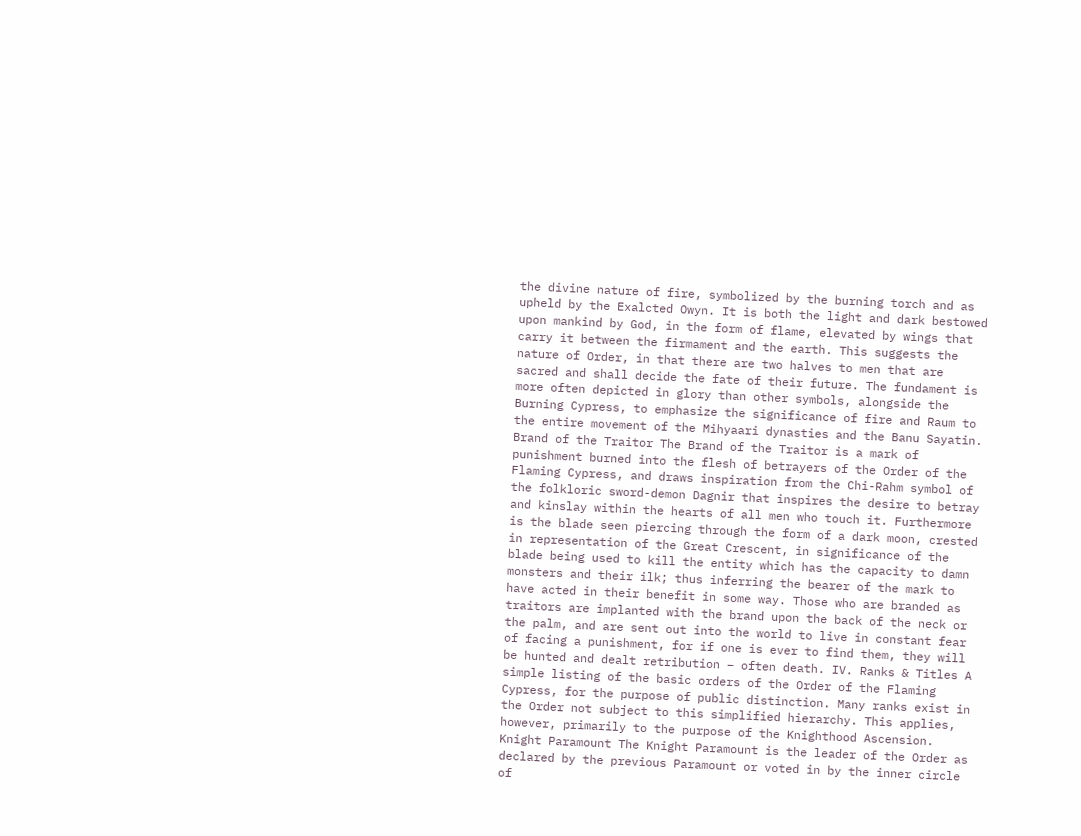the divine nature of fire, symbolized by the burning torch and as upheld by the Exalcted Owyn. It is both the light and dark bestowed upon mankind by God, in the form of flame, elevated by wings that carry it between the firmament and the earth. This suggests the nature of Order, in that there are two halves to men that are sacred and shall decide the fate of their future. The fundament is more often depicted in glory than other symbols, alongside the Burning Cypress, to emphasize the significance of fire and Raum to the entire movement of the Mihyaari dynasties and the Banu Sayatin. Brand of the Traitor The Brand of the Traitor is a mark of punishment burned into the flesh of betrayers of the Order of the Flaming Cypress, and draws inspiration from the Chi-Rahm symbol of the folkloric sword-demon Dagnir that inspires the desire to betray and kinslay within the hearts of all men who touch it. Furthermore is the blade seen piercing through the form of a dark moon, crested in representation of the Great Crescent, in significance of the blade being used to kill the entity which has the capacity to damn monsters and their ilk; thus inferring the bearer of the mark to have acted in their benefit in some way. Those who are branded as traitors are implanted with the brand upon the back of the neck or the palm, and are sent out into the world to live in constant fear of facing a punishment, for if one is ever to find them, they will be hunted and dealt retribution – often death. IV. Ranks & Titles A simple listing of the basic orders of the Order of the Flaming Cypress, for the purpose of public distinction. Many ranks exist in the Order not subject to this simplified hierarchy. This applies, however, primarily to the purpose of the Knighthood Ascension. Knight Paramount The Knight Paramount is the leader of the Order as declared by the previous Paramount or voted in by the inner circle of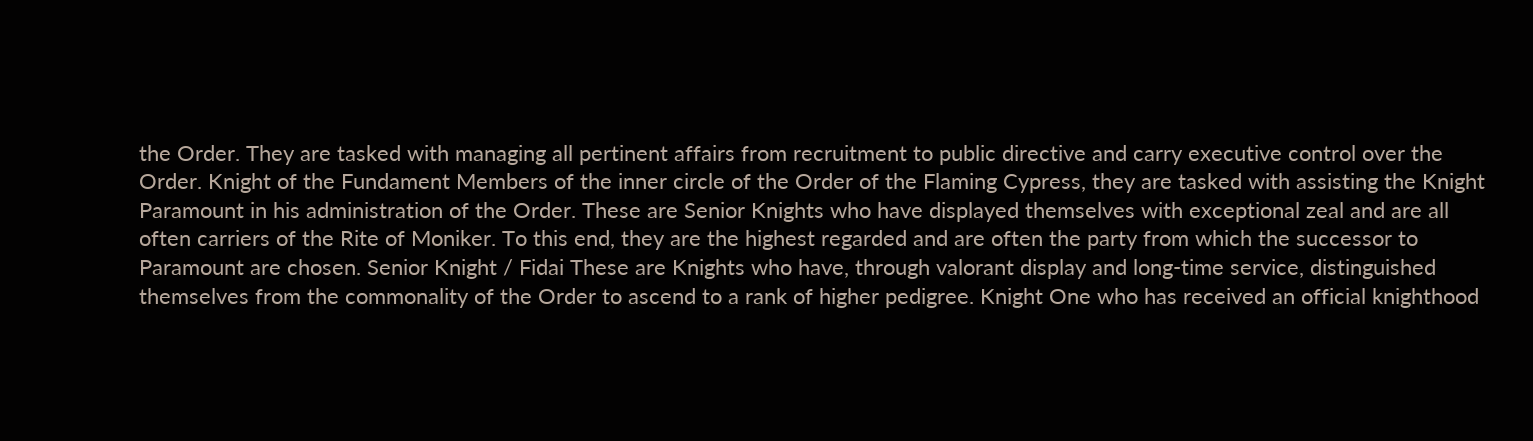the Order. They are tasked with managing all pertinent affairs from recruitment to public directive and carry executive control over the Order. Knight of the Fundament Members of the inner circle of the Order of the Flaming Cypress, they are tasked with assisting the Knight Paramount in his administration of the Order. These are Senior Knights who have displayed themselves with exceptional zeal and are all often carriers of the Rite of Moniker. To this end, they are the highest regarded and are often the party from which the successor to Paramount are chosen. Senior Knight / Fidai These are Knights who have, through valorant display and long-time service, distinguished themselves from the commonality of the Order to ascend to a rank of higher pedigree. Knight One who has received an official knighthood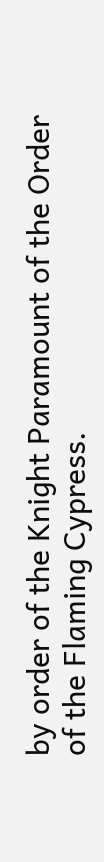by order of the Knight Paramount of the Order of the Flaming Cypress.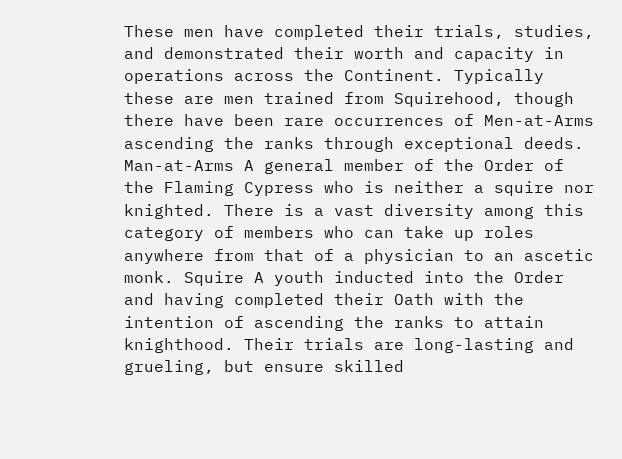These men have completed their trials, studies, and demonstrated their worth and capacity in operations across the Continent. Typically these are men trained from Squirehood, though there have been rare occurrences of Men-at-Arms ascending the ranks through exceptional deeds. Man-at-Arms A general member of the Order of the Flaming Cypress who is neither a squire nor knighted. There is a vast diversity among this category of members who can take up roles anywhere from that of a physician to an ascetic monk. Squire A youth inducted into the Order and having completed their Oath with the intention of ascending the ranks to attain knighthood. Their trials are long-lasting and grueling, but ensure skilled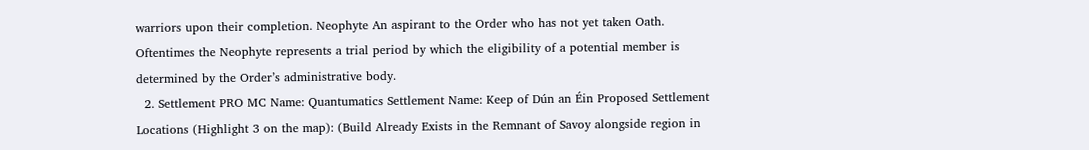warriors upon their completion. Neophyte An aspirant to the Order who has not yet taken Oath. Oftentimes the Neophyte represents a trial period by which the eligibility of a potential member is determined by the Order’s administrative body.
  2. Settlement PRO MC Name: Quantumatics Settlement Name: Keep of Dún an Éin Proposed Settlement Locations (Highlight 3 on the map): (Build Already Exists in the Remnant of Savoy alongside region in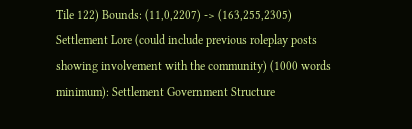Tile 122) Bounds: (11,0,2207) -> (163,255,2305) Settlement Lore (could include previous roleplay posts showing involvement with the community) (1000 words minimum): Settlement Government Structure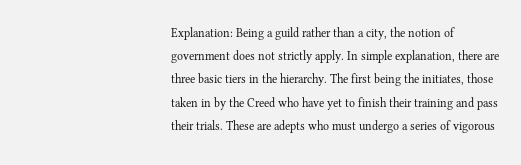Explanation: Being a guild rather than a city, the notion of government does not strictly apply. In simple explanation, there are three basic tiers in the hierarchy. The first being the initiates, those taken in by the Creed who have yet to finish their training and pass their trials. These are adepts who must undergo a series of vigorous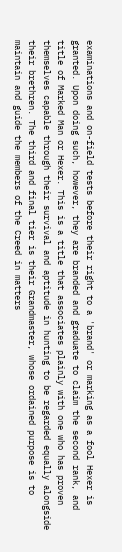examinations and on-field tests before their right to a 'brand' or marking as a fool Hexer is granted. Upon doing such, however, they are branded and graduate to claim the second rank, and title of Marked Man or Hexer. This is a title that associates plainly with one who has proven themselves capable through their survival and aptitude in hunting to be regarded equally alongside their brethren. The third and final tier is their Grandmaster, whose ordained purpose is to maintain and guide the members of the Creed in matters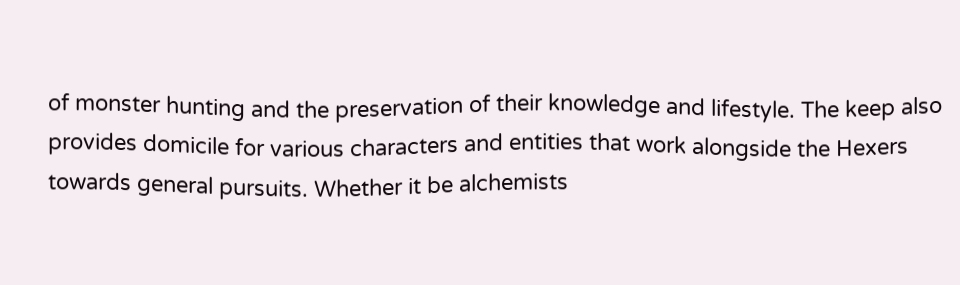of monster hunting and the preservation of their knowledge and lifestyle. The keep also provides domicile for various characters and entities that work alongside the Hexers towards general pursuits. Whether it be alchemists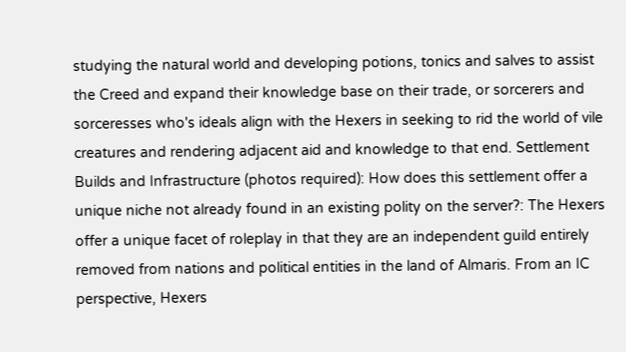studying the natural world and developing potions, tonics and salves to assist the Creed and expand their knowledge base on their trade, or sorcerers and sorceresses who's ideals align with the Hexers in seeking to rid the world of vile creatures and rendering adjacent aid and knowledge to that end. Settlement Builds and Infrastructure (photos required): How does this settlement offer a unique niche not already found in an existing polity on the server?: The Hexers offer a unique facet of roleplay in that they are an independent guild entirely removed from nations and political entities in the land of Almaris. From an IC perspective, Hexers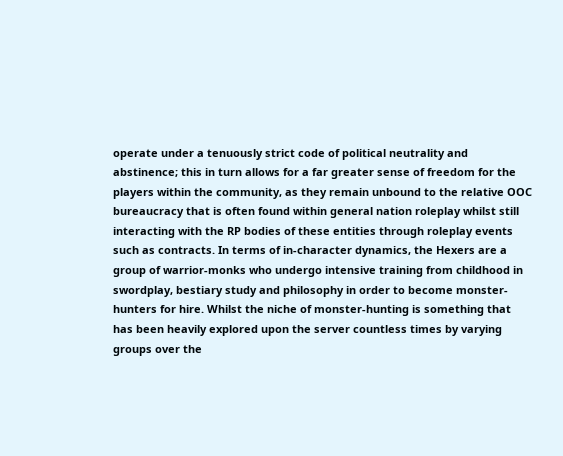operate under a tenuously strict code of political neutrality and abstinence; this in turn allows for a far greater sense of freedom for the players within the community, as they remain unbound to the relative OOC bureaucracy that is often found within general nation roleplay whilst still interacting with the RP bodies of these entities through roleplay events such as contracts. In terms of in-character dynamics, the Hexers are a group of warrior-monks who undergo intensive training from childhood in swordplay, bestiary study and philosophy in order to become monster-hunters for hire. Whilst the niche of monster-hunting is something that has been heavily explored upon the server countless times by varying groups over the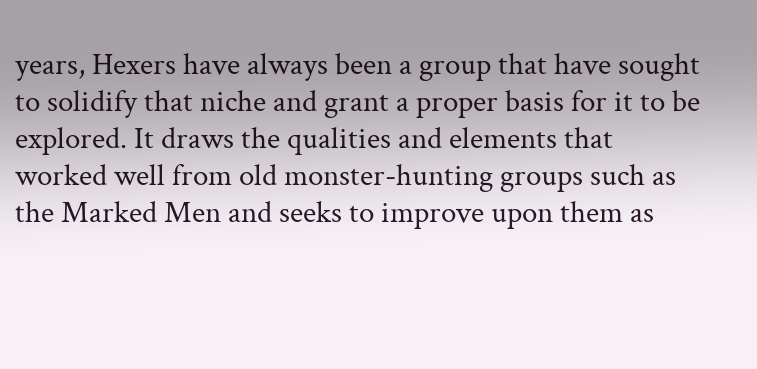years, Hexers have always been a group that have sought to solidify that niche and grant a proper basis for it to be explored. It draws the qualities and elements that worked well from old monster-hunting groups such as the Marked Men and seeks to improve upon them as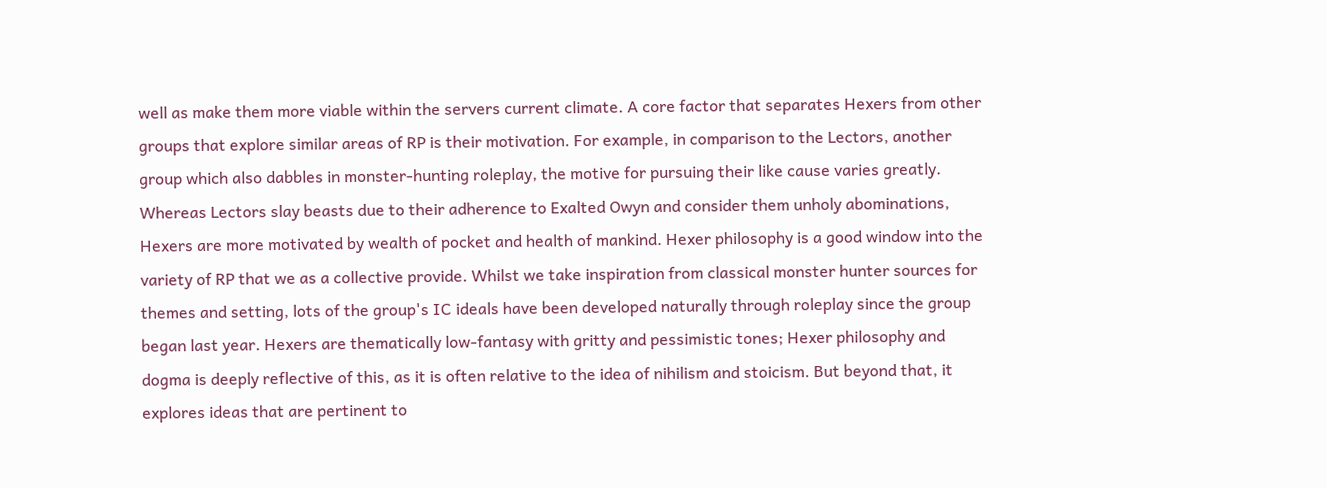well as make them more viable within the servers current climate. A core factor that separates Hexers from other groups that explore similar areas of RP is their motivation. For example, in comparison to the Lectors, another group which also dabbles in monster-hunting roleplay, the motive for pursuing their like cause varies greatly. Whereas Lectors slay beasts due to their adherence to Exalted Owyn and consider them unholy abominations, Hexers are more motivated by wealth of pocket and health of mankind. Hexer philosophy is a good window into the variety of RP that we as a collective provide. Whilst we take inspiration from classical monster hunter sources for themes and setting, lots of the group's IC ideals have been developed naturally through roleplay since the group began last year. Hexers are thematically low-fantasy with gritty and pessimistic tones; Hexer philosophy and dogma is deeply reflective of this, as it is often relative to the idea of nihilism and stoicism. But beyond that, it explores ideas that are pertinent to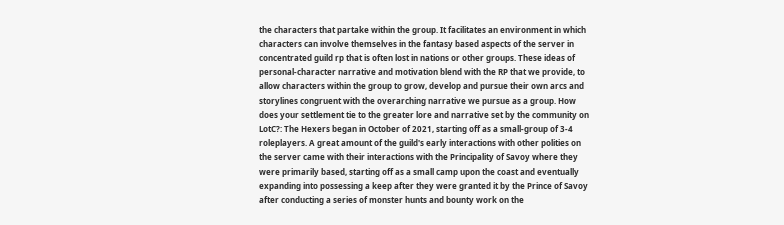the characters that partake within the group. It facilitates an environment in which characters can involve themselves in the fantasy based aspects of the server in concentrated guild rp that is often lost in nations or other groups. These ideas of personal-character narrative and motivation blend with the RP that we provide, to allow characters within the group to grow, develop and pursue their own arcs and storylines congruent with the overarching narrative we pursue as a group. How does your settlement tie to the greater lore and narrative set by the community on LotC?: The Hexers began in October of 2021, starting off as a small-group of 3-4 roleplayers. A great amount of the guild's early interactions with other polities on the server came with their interactions with the Principality of Savoy where they were primarily based, starting off as a small camp upon the coast and eventually expanding into possessing a keep after they were granted it by the Prince of Savoy after conducting a series of monster hunts and bounty work on the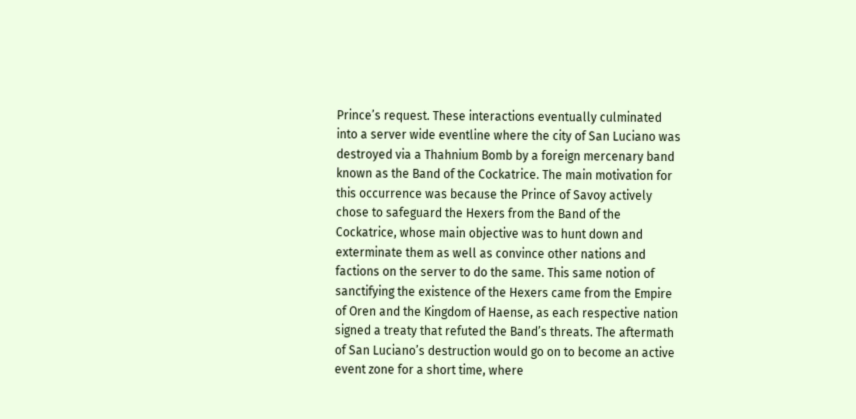Prince’s request. These interactions eventually culminated into a server wide eventline where the city of San Luciano was destroyed via a Thahnium Bomb by a foreign mercenary band known as the Band of the Cockatrice. The main motivation for this occurrence was because the Prince of Savoy actively chose to safeguard the Hexers from the Band of the Cockatrice, whose main objective was to hunt down and exterminate them as well as convince other nations and factions on the server to do the same. This same notion of sanctifying the existence of the Hexers came from the Empire of Oren and the Kingdom of Haense, as each respective nation signed a treaty that refuted the Band’s threats. The aftermath of San Luciano’s destruction would go on to become an active event zone for a short time, where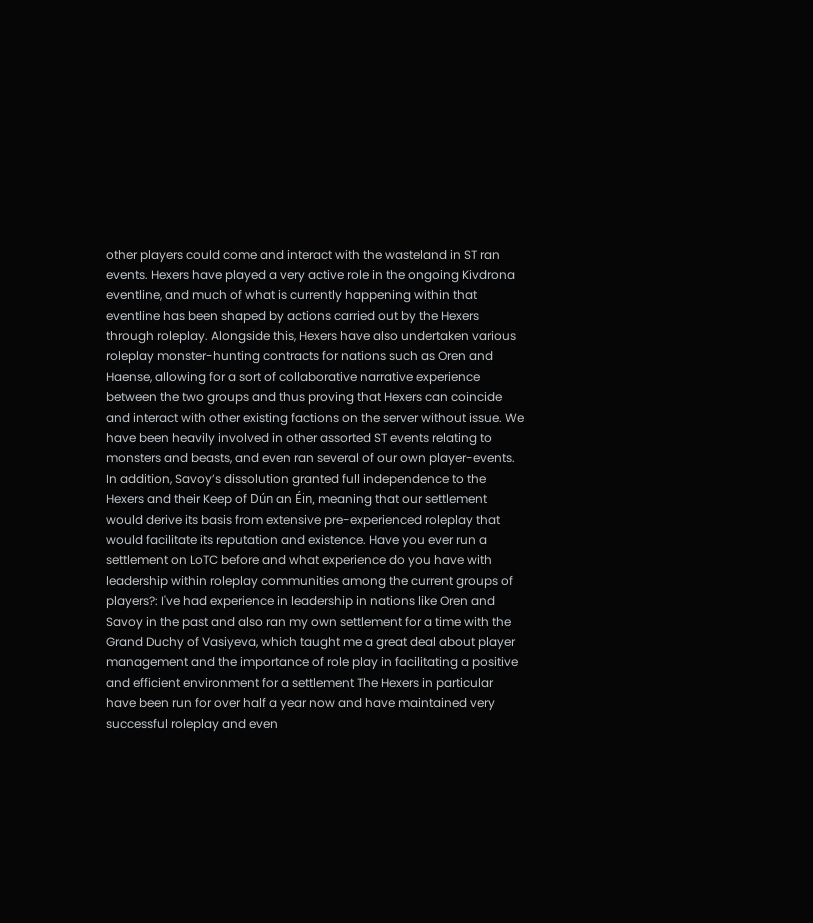other players could come and interact with the wasteland in ST ran events. Hexers have played a very active role in the ongoing Kivdrona eventline, and much of what is currently happening within that eventline has been shaped by actions carried out by the Hexers through roleplay. Alongside this, Hexers have also undertaken various roleplay monster-hunting contracts for nations such as Oren and Haense, allowing for a sort of collaborative narrative experience between the two groups and thus proving that Hexers can coincide and interact with other existing factions on the server without issue. We have been heavily involved in other assorted ST events relating to monsters and beasts, and even ran several of our own player-events. In addition, Savoy’s dissolution granted full independence to the Hexers and their Keep of Dún an Éin, meaning that our settlement would derive its basis from extensive pre-experienced roleplay that would facilitate its reputation and existence. Have you ever run a settlement on LoTC before and what experience do you have with leadership within roleplay communities among the current groups of players?: I've had experience in leadership in nations like Oren and Savoy in the past and also ran my own settlement for a time with the Grand Duchy of Vasiyeva, which taught me a great deal about player management and the importance of role play in facilitating a positive and efficient environment for a settlement The Hexers in particular have been run for over half a year now and have maintained very successful roleplay and even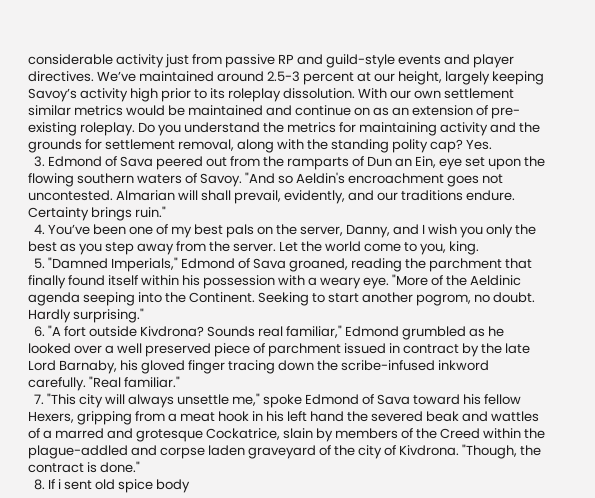considerable activity just from passive RP and guild-style events and player directives. We’ve maintained around 2.5-3 percent at our height, largely keeping Savoy’s activity high prior to its roleplay dissolution. With our own settlement similar metrics would be maintained and continue on as an extension of pre-existing roleplay. Do you understand the metrics for maintaining activity and the grounds for settlement removal, along with the standing polity cap? Yes.
  3. Edmond of Sava peered out from the ramparts of Dun an Ein, eye set upon the flowing southern waters of Savoy. "And so Aeldin's encroachment goes not uncontested. Almarian will shall prevail, evidently, and our traditions endure. Certainty brings ruin."
  4. You’ve been one of my best pals on the server, Danny, and I wish you only the best as you step away from the server. Let the world come to you, king.
  5. "Damned Imperials," Edmond of Sava groaned, reading the parchment that finally found itself within his possession with a weary eye. "More of the Aeldinic agenda seeping into the Continent. Seeking to start another pogrom, no doubt. Hardly surprising."
  6. "A fort outside Kivdrona? Sounds real familiar," Edmond grumbled as he looked over a well preserved piece of parchment issued in contract by the late Lord Barnaby, his gloved finger tracing down the scribe-infused inkword carefully. "Real familiar."
  7. "This city will always unsettle me," spoke Edmond of Sava toward his fellow Hexers, gripping from a meat hook in his left hand the severed beak and wattles of a marred and grotesque Cockatrice, slain by members of the Creed within the plague-addled and corpse laden graveyard of the city of Kivdrona. "Though, the contract is done."
  8. If i sent old spice body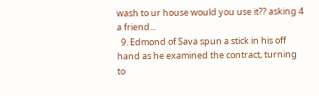wash to ur house would you use it?? asking 4 a friend...
  9. Edmond of Sava spun a stick in his off hand as he examined the contract, turning to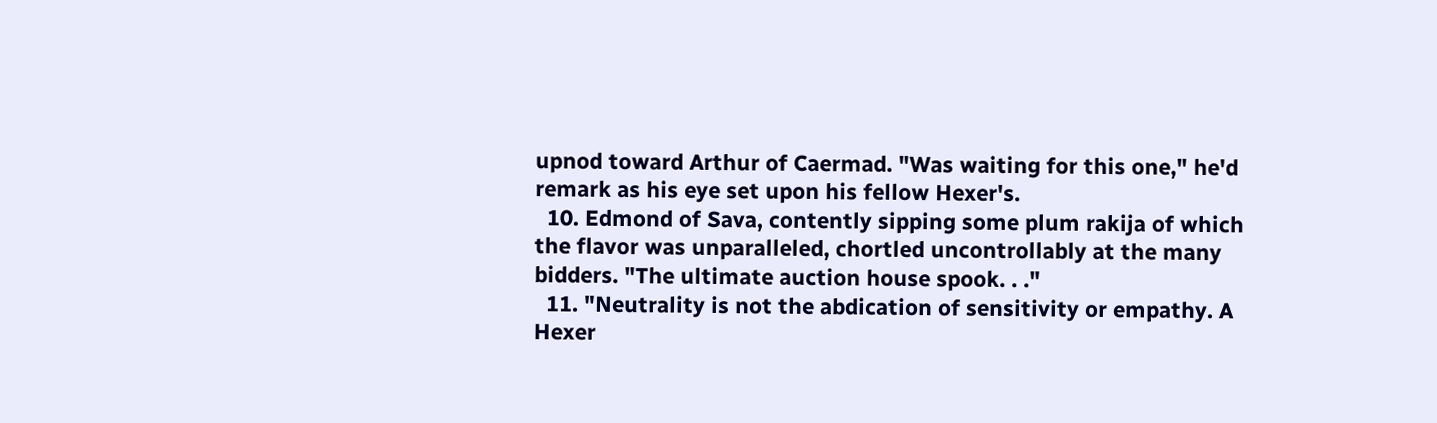upnod toward Arthur of Caermad. "Was waiting for this one," he'd remark as his eye set upon his fellow Hexer's.
  10. Edmond of Sava, contently sipping some plum rakija of which the flavor was unparalleled, chortled uncontrollably at the many bidders. "The ultimate auction house spook. . ."
  11. "Neutrality is not the abdication of sensitivity or empathy. A Hexer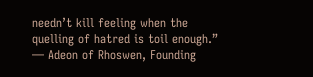needn’t kill feeling when the quelling of hatred is toil enough.” — Adeon of Rhoswen, Founding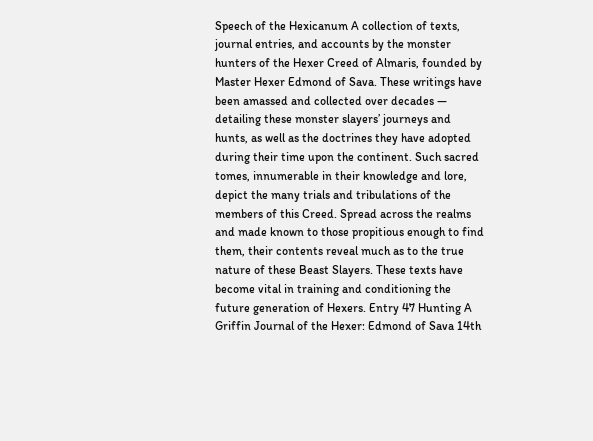Speech of the Hexicanum A collection of texts, journal entries, and accounts by the monster hunters of the Hexer Creed of Almaris, founded by Master Hexer Edmond of Sava. These writings have been amassed and collected over decades — detailing these monster slayers’ journeys and hunts, as well as the doctrines they have adopted during their time upon the continent. Such sacred tomes, innumerable in their knowledge and lore, depict the many trials and tribulations of the members of this Creed. Spread across the realms and made known to those propitious enough to find them, their contents reveal much as to the true nature of these Beast Slayers. These texts have become vital in training and conditioning the future generation of Hexers. Entry 47 Hunting A Griffin Journal of the Hexer: Edmond of Sava 14th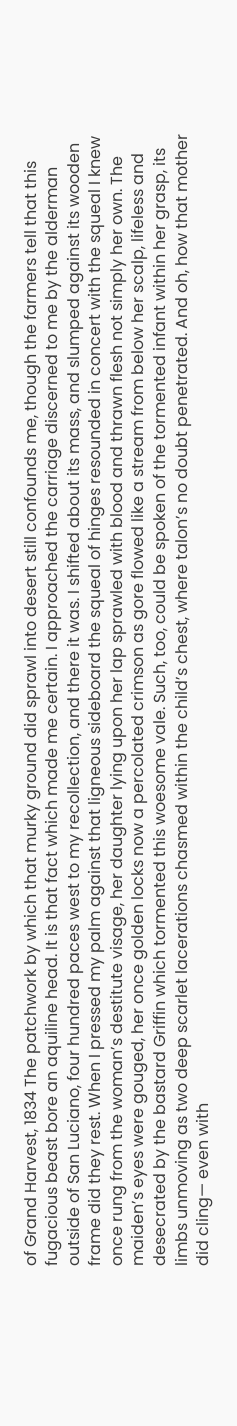of Grand Harvest, 1834 The patchwork by which that murky ground did sprawl into desert still confounds me, though the farmers tell that this fugacious beast bore an aquiline head. It is that fact which made me certain. I approached the carriage discerned to me by the alderman outside of San Luciano, four hundred paces west to my recollection, and there it was. I shifted about its mass, and slumped against its wooden frame did they rest. When I pressed my palm against that ligneous sideboard the squeal of hinges resounded in concert with the squeal I knew once rung from the woman’s destitute visage, her daughter lying upon her lap sprawled with blood and thrawn flesh not simply her own. The maiden’s eyes were gouged, her once golden locks now a percolated crimson as gore flowed like a stream from below her scalp, lifeless and desecrated by the bastard Griffin which tormented this woesome vale. Such, too, could be spoken of the tormented infant within her grasp, its limbs unmoving as two deep scarlet lacerations chasmed within the child’s chest, where talon’s no doubt penetrated. And oh, how that mother did cling— even with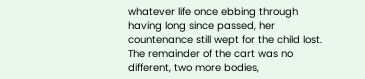whatever life once ebbing through having long since passed, her countenance still wept for the child lost. The remainder of the cart was no different, two more bodies,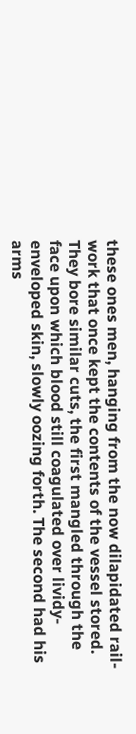these ones men, hanging from the now dilapidated rail-work that once kept the contents of the vessel stored. They bore similar cuts, the first mangled through the face upon which blood still coagulated over lividy-enveloped skin, slowly oozing forth. The second had his arms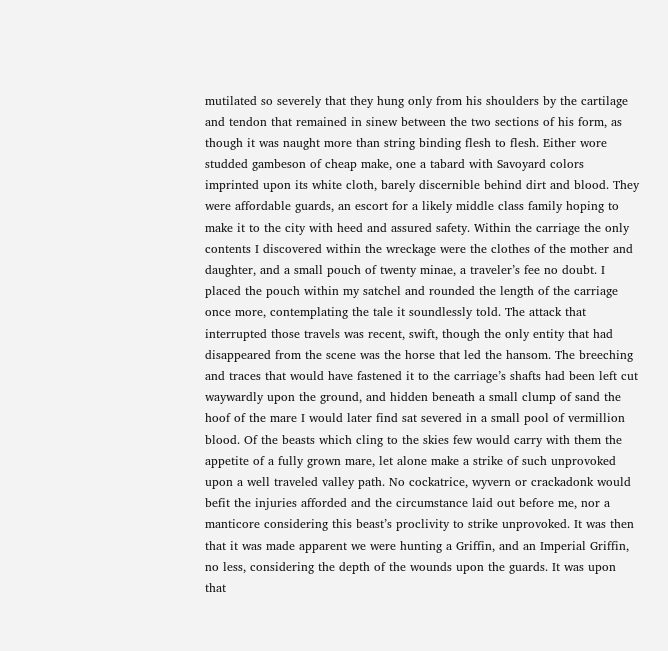mutilated so severely that they hung only from his shoulders by the cartilage and tendon that remained in sinew between the two sections of his form, as though it was naught more than string binding flesh to flesh. Either wore studded gambeson of cheap make, one a tabard with Savoyard colors imprinted upon its white cloth, barely discernible behind dirt and blood. They were affordable guards, an escort for a likely middle class family hoping to make it to the city with heed and assured safety. Within the carriage the only contents I discovered within the wreckage were the clothes of the mother and daughter, and a small pouch of twenty minae, a traveler’s fee no doubt. I placed the pouch within my satchel and rounded the length of the carriage once more, contemplating the tale it soundlessly told. The attack that interrupted those travels was recent, swift, though the only entity that had disappeared from the scene was the horse that led the hansom. The breeching and traces that would have fastened it to the carriage’s shafts had been left cut waywardly upon the ground, and hidden beneath a small clump of sand the hoof of the mare I would later find sat severed in a small pool of vermillion blood. Of the beasts which cling to the skies few would carry with them the appetite of a fully grown mare, let alone make a strike of such unprovoked upon a well traveled valley path. No cockatrice, wyvern or crackadonk would befit the injuries afforded and the circumstance laid out before me, nor a manticore considering this beast’s proclivity to strike unprovoked. It was then that it was made apparent we were hunting a Griffin, and an Imperial Griffin, no less, considering the depth of the wounds upon the guards. It was upon that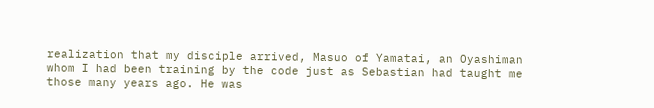realization that my disciple arrived, Masuo of Yamatai, an Oyashiman whom I had been training by the code just as Sebastian had taught me those many years ago. He was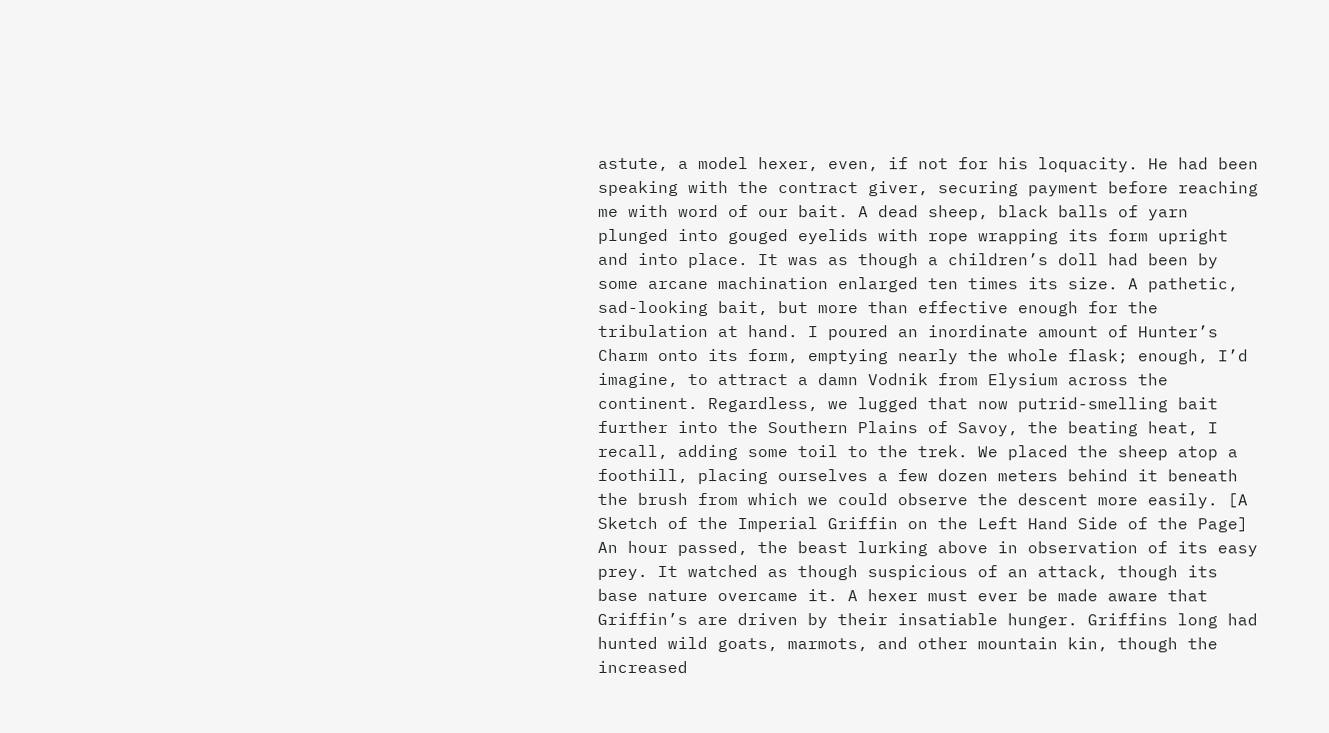astute, a model hexer, even, if not for his loquacity. He had been speaking with the contract giver, securing payment before reaching me with word of our bait. A dead sheep, black balls of yarn plunged into gouged eyelids with rope wrapping its form upright and into place. It was as though a children’s doll had been by some arcane machination enlarged ten times its size. A pathetic, sad-looking bait, but more than effective enough for the tribulation at hand. I poured an inordinate amount of Hunter’s Charm onto its form, emptying nearly the whole flask; enough, I’d imagine, to attract a damn Vodnik from Elysium across the continent. Regardless, we lugged that now putrid-smelling bait further into the Southern Plains of Savoy, the beating heat, I recall, adding some toil to the trek. We placed the sheep atop a foothill, placing ourselves a few dozen meters behind it beneath the brush from which we could observe the descent more easily. [A Sketch of the Imperial Griffin on the Left Hand Side of the Page] An hour passed, the beast lurking above in observation of its easy prey. It watched as though suspicious of an attack, though its base nature overcame it. A hexer must ever be made aware that Griffin’s are driven by their insatiable hunger. Griffins long had hunted wild goats, marmots, and other mountain kin, though the increased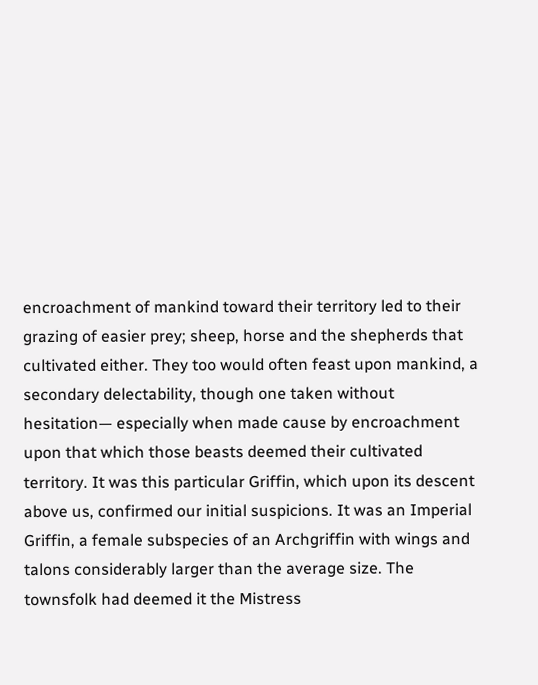encroachment of mankind toward their territory led to their grazing of easier prey; sheep, horse and the shepherds that cultivated either. They too would often feast upon mankind, a secondary delectability, though one taken without hesitation— especially when made cause by encroachment upon that which those beasts deemed their cultivated territory. It was this particular Griffin, which upon its descent above us, confirmed our initial suspicions. It was an Imperial Griffin, a female subspecies of an Archgriffin with wings and talons considerably larger than the average size. The townsfolk had deemed it the Mistress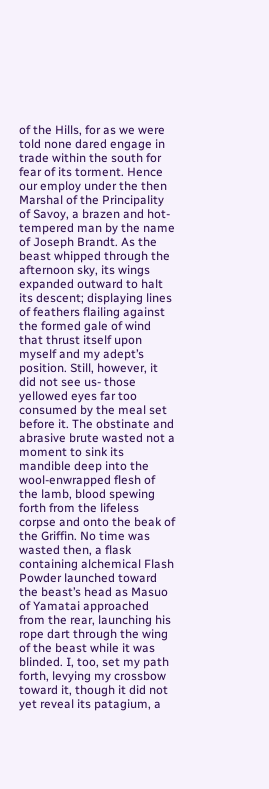of the Hills, for as we were told none dared engage in trade within the south for fear of its torment. Hence our employ under the then Marshal of the Principality of Savoy, a brazen and hot-tempered man by the name of Joseph Brandt. As the beast whipped through the afternoon sky, its wings expanded outward to halt its descent; displaying lines of feathers flailing against the formed gale of wind that thrust itself upon myself and my adept’s position. Still, however, it did not see us- those yellowed eyes far too consumed by the meal set before it. The obstinate and abrasive brute wasted not a moment to sink its mandible deep into the wool-enwrapped flesh of the lamb, blood spewing forth from the lifeless corpse and onto the beak of the Griffin. No time was wasted then, a flask containing alchemical Flash Powder launched toward the beast’s head as Masuo of Yamatai approached from the rear, launching his rope dart through the wing of the beast while it was blinded. I, too, set my path forth, levying my crossbow toward it, though it did not yet reveal its patagium, a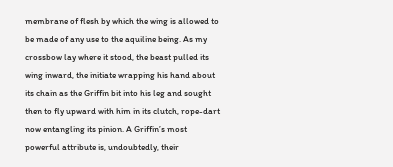membrane of flesh by which the wing is allowed to be made of any use to the aquiline being. As my crossbow lay where it stood, the beast pulled its wing inward, the initiate wrapping his hand about its chain as the Griffin bit into his leg and sought then to fly upward with him in its clutch, rope-dart now entangling its pinion. A Griffin’s most powerful attribute is, undoubtedly, their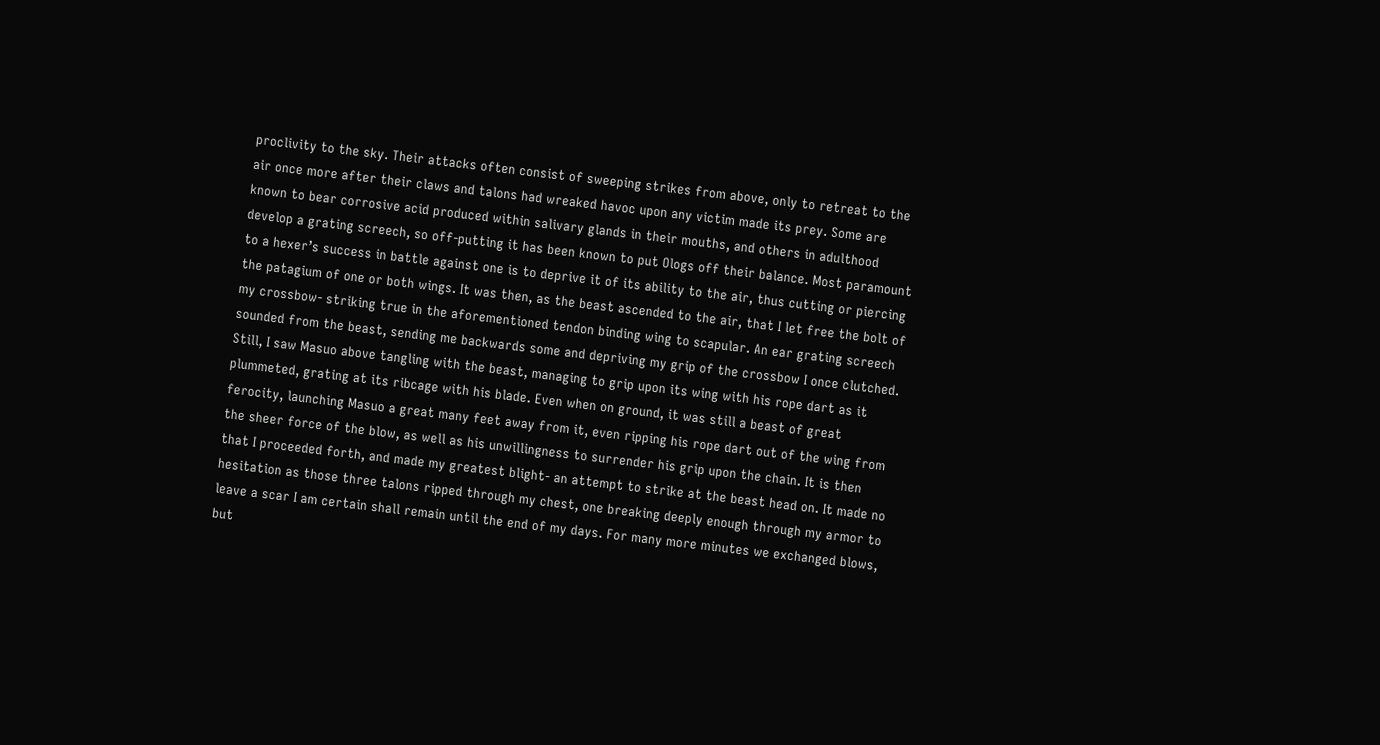proclivity to the sky. Their attacks often consist of sweeping strikes from above, only to retreat to the air once more after their claws and talons had wreaked havoc upon any victim made its prey. Some are known to bear corrosive acid produced within salivary glands in their mouths, and others in adulthood develop a grating screech, so off-putting it has been known to put Ologs off their balance. Most paramount to a hexer’s success in battle against one is to deprive it of its ability to the air, thus cutting or piercing the patagium of one or both wings. It was then, as the beast ascended to the air, that I let free the bolt of my crossbow- striking true in the aforementioned tendon binding wing to scapular. An ear grating screech sounded from the beast, sending me backwards some and depriving my grip of the crossbow I once clutched. Still, I saw Masuo above tangling with the beast, managing to grip upon its wing with his rope dart as it plummeted, grating at its ribcage with his blade. Even when on ground, it was still a beast of great ferocity, launching Masuo a great many feet away from it, even ripping his rope dart out of the wing from the sheer force of the blow, as well as his unwillingness to surrender his grip upon the chain. It is then that I proceeded forth, and made my greatest blight- an attempt to strike at the beast head on. It made no hesitation as those three talons ripped through my chest, one breaking deeply enough through my armor to leave a scar I am certain shall remain until the end of my days. For many more minutes we exchanged blows, but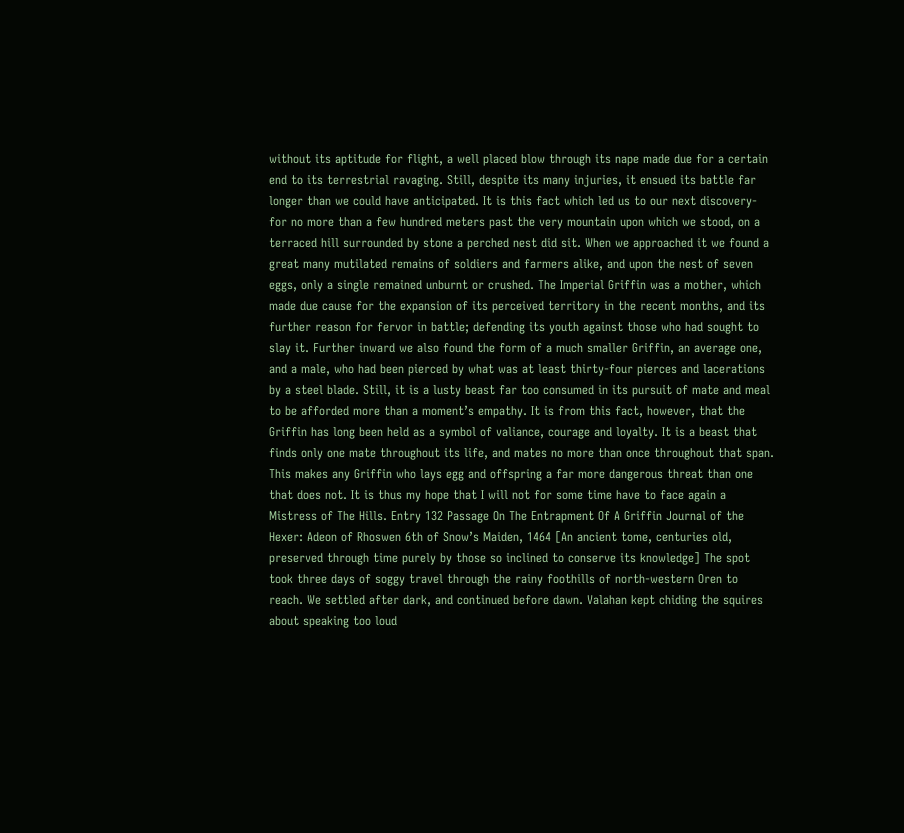without its aptitude for flight, a well placed blow through its nape made due for a certain end to its terrestrial ravaging. Still, despite its many injuries, it ensued its battle far longer than we could have anticipated. It is this fact which led us to our next discovery- for no more than a few hundred meters past the very mountain upon which we stood, on a terraced hill surrounded by stone a perched nest did sit. When we approached it we found a great many mutilated remains of soldiers and farmers alike, and upon the nest of seven eggs, only a single remained unburnt or crushed. The Imperial Griffin was a mother, which made due cause for the expansion of its perceived territory in the recent months, and its further reason for fervor in battle; defending its youth against those who had sought to slay it. Further inward we also found the form of a much smaller Griffin, an average one, and a male, who had been pierced by what was at least thirty-four pierces and lacerations by a steel blade. Still, it is a lusty beast far too consumed in its pursuit of mate and meal to be afforded more than a moment’s empathy. It is from this fact, however, that the Griffin has long been held as a symbol of valiance, courage and loyalty. It is a beast that finds only one mate throughout its life, and mates no more than once throughout that span. This makes any Griffin who lays egg and offspring a far more dangerous threat than one that does not. It is thus my hope that I will not for some time have to face again a Mistress of The Hills. Entry 132 Passage On The Entrapment Of A Griffin Journal of the Hexer: Adeon of Rhoswen 6th of Snow’s Maiden, 1464 [An ancient tome, centuries old, preserved through time purely by those so inclined to conserve its knowledge] The spot took three days of soggy travel through the rainy foothills of north-western Oren to reach. We settled after dark, and continued before dawn. Valahan kept chiding the squires about speaking too loud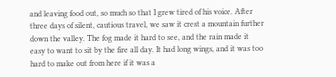and leaving food out, so much so that I grew tired of his voice. After three days of silent, cautious travel, we saw it crest a mountain further down the valley. The fog made it hard to see, and the rain made it easy to want to sit by the fire all day. It had long wings, and it was too hard to make out from here if it was a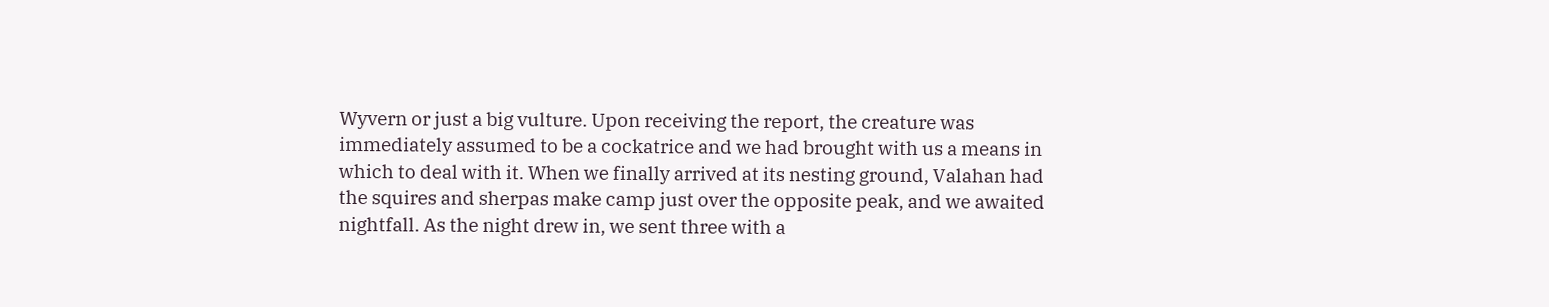Wyvern or just a big vulture. Upon receiving the report, the creature was immediately assumed to be a cockatrice and we had brought with us a means in which to deal with it. When we finally arrived at its nesting ground, Valahan had the squires and sherpas make camp just over the opposite peak, and we awaited nightfall. As the night drew in, we sent three with a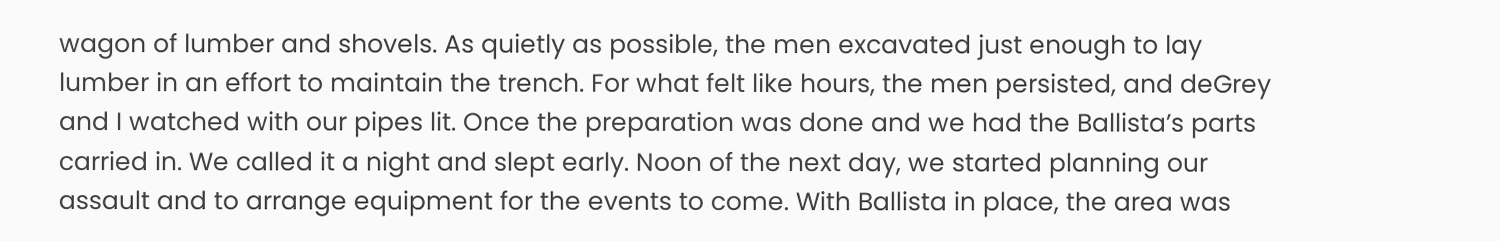wagon of lumber and shovels. As quietly as possible, the men excavated just enough to lay lumber in an effort to maintain the trench. For what felt like hours, the men persisted, and deGrey and I watched with our pipes lit. Once the preparation was done and we had the Ballista’s parts carried in. We called it a night and slept early. Noon of the next day, we started planning our assault and to arrange equipment for the events to come. With Ballista in place, the area was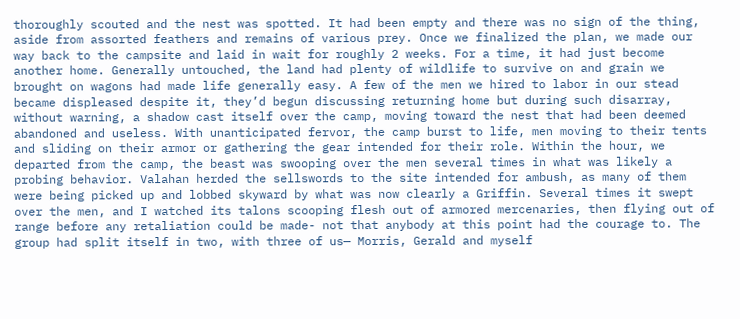thoroughly scouted and the nest was spotted. It had been empty and there was no sign of the thing, aside from assorted feathers and remains of various prey. Once we finalized the plan, we made our way back to the campsite and laid in wait for roughly 2 weeks. For a time, it had just become another home. Generally untouched, the land had plenty of wildlife to survive on and grain we brought on wagons had made life generally easy. A few of the men we hired to labor in our stead became displeased despite it, they’d begun discussing returning home but during such disarray, without warning, a shadow cast itself over the camp, moving toward the nest that had been deemed abandoned and useless. With unanticipated fervor, the camp burst to life, men moving to their tents and sliding on their armor or gathering the gear intended for their role. Within the hour, we departed from the camp, the beast was swooping over the men several times in what was likely a probing behavior. Valahan herded the sellswords to the site intended for ambush, as many of them were being picked up and lobbed skyward by what was now clearly a Griffin. Several times it swept over the men, and I watched its talons scooping flesh out of armored mercenaries, then flying out of range before any retaliation could be made- not that anybody at this point had the courage to. The group had split itself in two, with three of us— Morris, Gerald and myself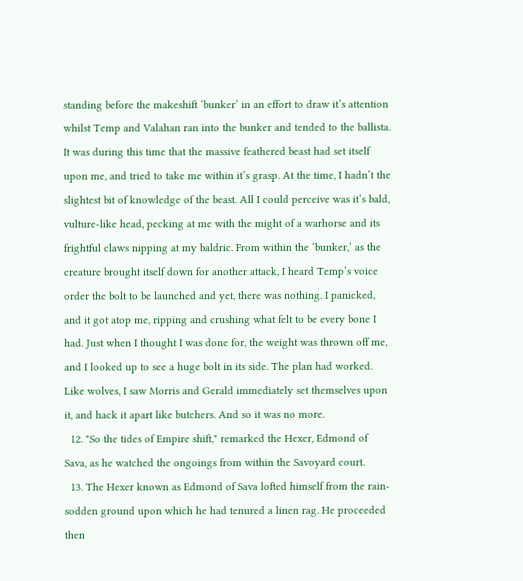standing before the makeshift ‘bunker’ in an effort to draw it’s attention whilst Temp and Valahan ran into the bunker and tended to the ballista. It was during this time that the massive feathered beast had set itself upon me, and tried to take me within it’s grasp. At the time, I hadn’t the slightest bit of knowledge of the beast. All I could perceive was it’s bald, vulture-like head, pecking at me with the might of a warhorse and its frightful claws nipping at my baldric. From within the ‘bunker,’ as the creature brought itself down for another attack, I heard Temp’s voice order the bolt to be launched and yet, there was nothing. I panicked, and it got atop me, ripping and crushing what felt to be every bone I had. Just when I thought I was done for, the weight was thrown off me, and I looked up to see a huge bolt in its side. The plan had worked. Like wolves, I saw Morris and Gerald immediately set themselves upon it, and hack it apart like butchers. And so it was no more.
  12. "So the tides of Empire shift," remarked the Hexer, Edmond of Sava, as he watched the ongoings from within the Savoyard court.
  13. The Hexer known as Edmond of Sava lofted himself from the rain-sodden ground upon which he had tenured a linen rag. He proceeded then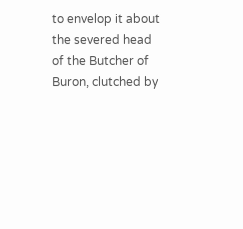to envelop it about the severed head of the Butcher of Buron, clutched by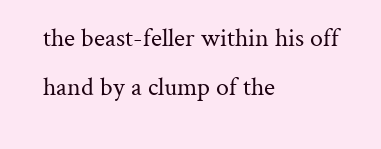the beast-feller within his off hand by a clump of the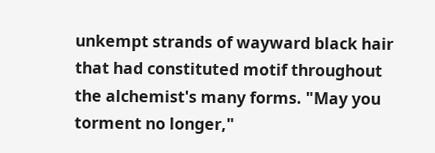unkempt strands of wayward black hair that had constituted motif throughout the alchemist's many forms. "May you torment no longer,"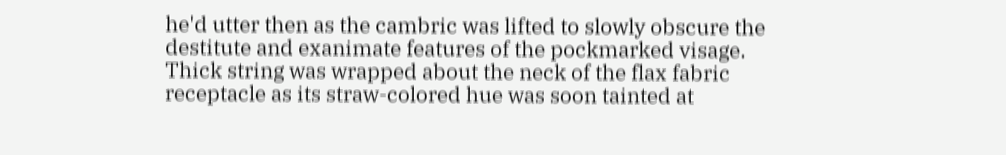he'd utter then as the cambric was lifted to slowly obscure the destitute and exanimate features of the pockmarked visage. Thick string was wrapped about the neck of the flax fabric receptacle as its straw-colored hue was soon tainted at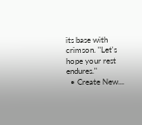its base with crimson. "Let's hope your rest endures."
  • Create New...